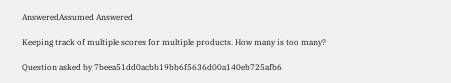AnsweredAssumed Answered

Keeping track of multiple scores for multiple products. How many is too many?

Question asked by 7beea51dd0acbb19bb6f5636d00a140eb725afb6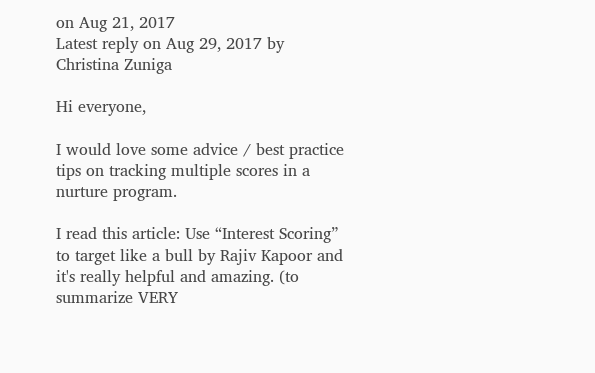on Aug 21, 2017
Latest reply on Aug 29, 2017 by Christina Zuniga

Hi everyone,

I would love some advice / best practice tips on tracking multiple scores in a nurture program.

I read this article: Use “Interest Scoring” to target like a bull by Rajiv Kapoor and it's really helpful and amazing. (to summarize VERY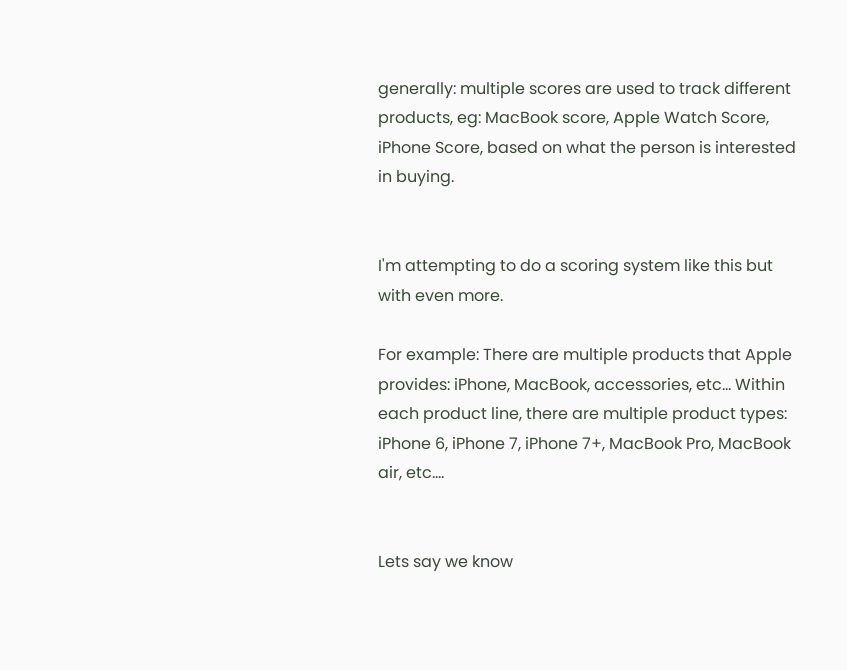generally: multiple scores are used to track different products, eg: MacBook score, Apple Watch Score, iPhone Score, based on what the person is interested in buying.


I'm attempting to do a scoring system like this but with even more.

For example: There are multiple products that Apple provides: iPhone, MacBook, accessories, etc... Within each product line, there are multiple product types: iPhone 6, iPhone 7, iPhone 7+, MacBook Pro, MacBook air, etc....


Lets say we know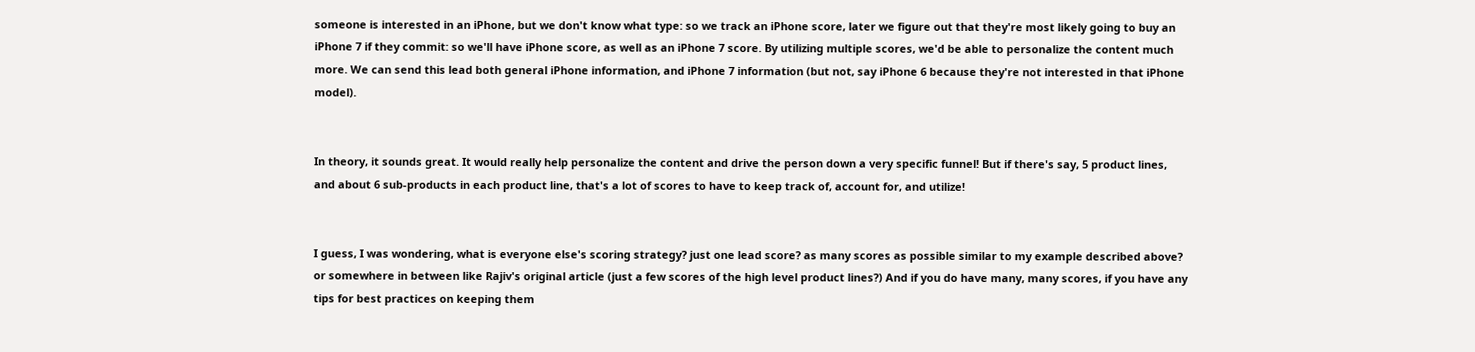someone is interested in an iPhone, but we don't know what type: so we track an iPhone score, later we figure out that they're most likely going to buy an iPhone 7 if they commit: so we'll have iPhone score, as well as an iPhone 7 score. By utilizing multiple scores, we'd be able to personalize the content much more. We can send this lead both general iPhone information, and iPhone 7 information (but not, say iPhone 6 because they're not interested in that iPhone model).


In theory, it sounds great. It would really help personalize the content and drive the person down a very specific funnel! But if there's say, 5 product lines, and about 6 sub-products in each product line, that's a lot of scores to have to keep track of, account for, and utilize!


I guess, I was wondering, what is everyone else's scoring strategy? just one lead score? as many scores as possible similar to my example described above? or somewhere in between like Rajiv's original article (just a few scores of the high level product lines?) And if you do have many, many scores, if you have any tips for best practices on keeping them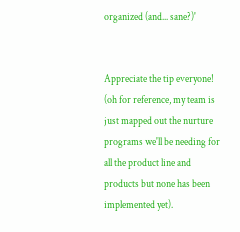organized (and... sane?)'


Appreciate the tip everyone! (oh for reference, my team is just mapped out the nurture programs we'll be needing for all the product line and products but none has been implemented yet).